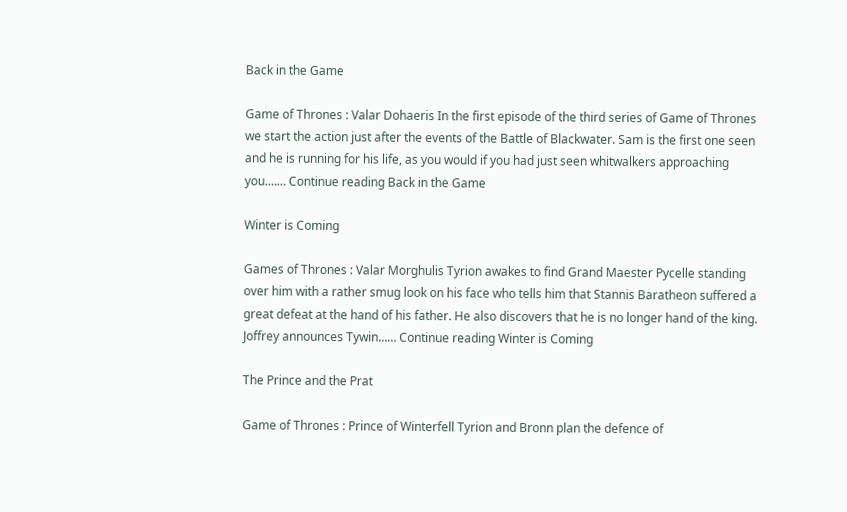Back in the Game

Game of Thrones : Valar Dohaeris In the first episode of the third series of Game of Thrones we start the action just after the events of the Battle of Blackwater. Sam is the first one seen and he is running for his life, as you would if you had just seen whitwalkers approaching you.…… Continue reading Back in the Game

Winter is Coming

Games of Thrones : Valar Morghulis Tyrion awakes to find Grand Maester Pycelle standing over him with a rather smug look on his face who tells him that Stannis Baratheon suffered a great defeat at the hand of his father. He also discovers that he is no longer hand of the king. Joffrey announces Tywin…… Continue reading Winter is Coming

The Prince and the Prat

Game of Thrones : Prince of Winterfell Tyrion and Bronn plan the defence of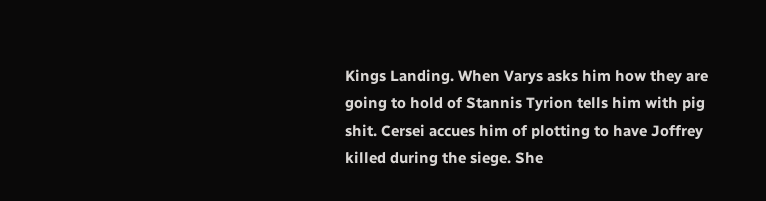Kings Landing. When Varys asks him how they are going to hold of Stannis Tyrion tells him with pig shit. Cersei accues him of plotting to have Joffrey killed during the siege. She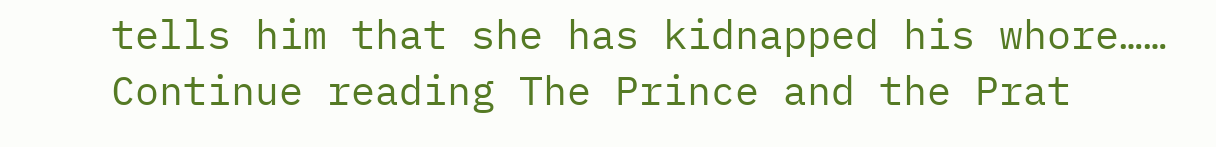tells him that she has kidnapped his whore…… Continue reading The Prince and the Prat